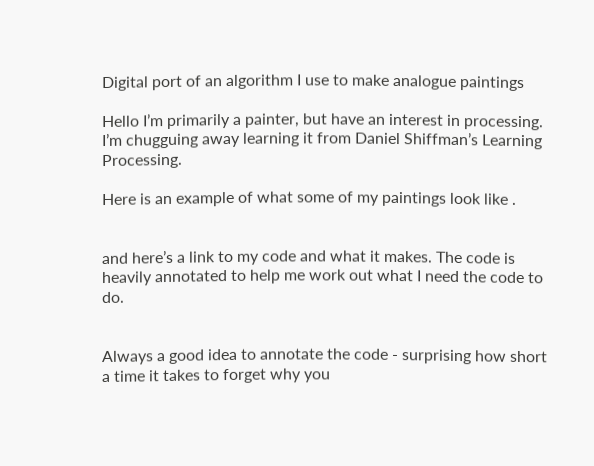Digital port of an algorithm I use to make analogue paintings

Hello I’m primarily a painter, but have an interest in processing. I’m chugguing away learning it from Daniel Shiffman’s Learning Processing.

Here is an example of what some of my paintings look like .


and here’s a link to my code and what it makes. The code is heavily annotated to help me work out what I need the code to do.


Always a good idea to annotate the code - surprising how short a time it takes to forget why you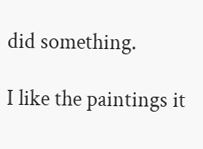did something.

I like the paintings it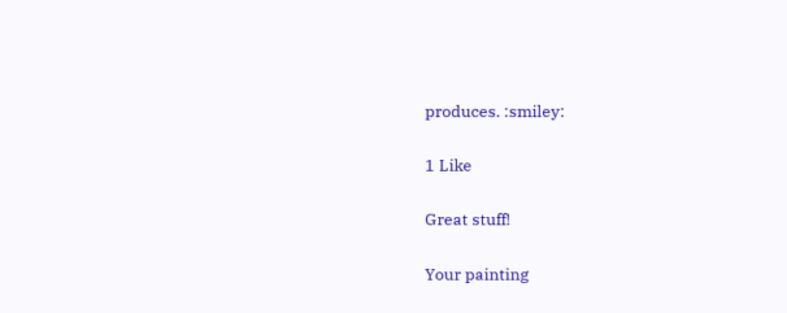produces. :smiley:

1 Like

Great stuff!

Your painting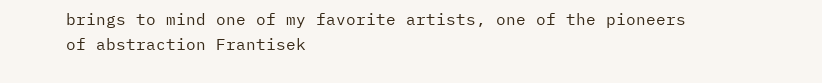brings to mind one of my favorite artists, one of the pioneers of abstraction Frantisek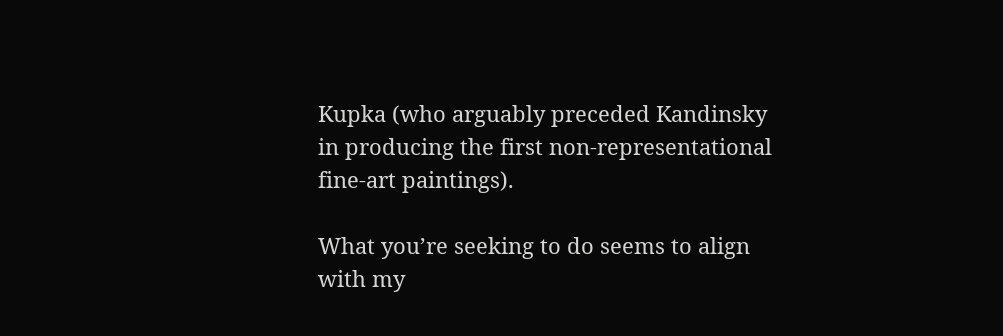Kupka (who arguably preceded Kandinsky in producing the first non-representational fine-art paintings).

What you’re seeking to do seems to align with my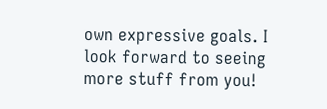own expressive goals. I look forward to seeing more stuff from you!